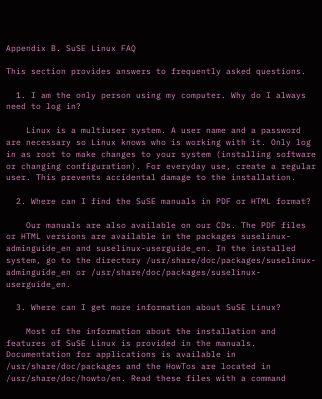Appendix B. SuSE Linux FAQ

This section provides answers to frequently asked questions.

  1. I am the only person using my computer. Why do I always need to log in?

    Linux is a multiuser system. A user name and a password are necessary so Linux knows who is working with it. Only log in as root to make changes to your system (installing software or changing configuration). For everyday use, create a regular user. This prevents accidental damage to the installation.

  2. Where can I find the SuSE manuals in PDF or HTML format?

    Our manuals are also available on our CDs. The PDF files or HTML versions are available in the packages suselinux-adminguide_en and suselinux-userguide_en. In the installed system, go to the directory /usr/share/doc/packages/suselinux-adminguide_en or /usr/share/doc/packages/suselinux-userguide_en.

  3. Where can I get more information about SuSE Linux?

    Most of the information about the installation and features of SuSE Linux is provided in the manuals. Documentation for applications is available in /usr/share/doc/packages and the HowTos are located in /usr/share/doc/howto/en. Read these files with a command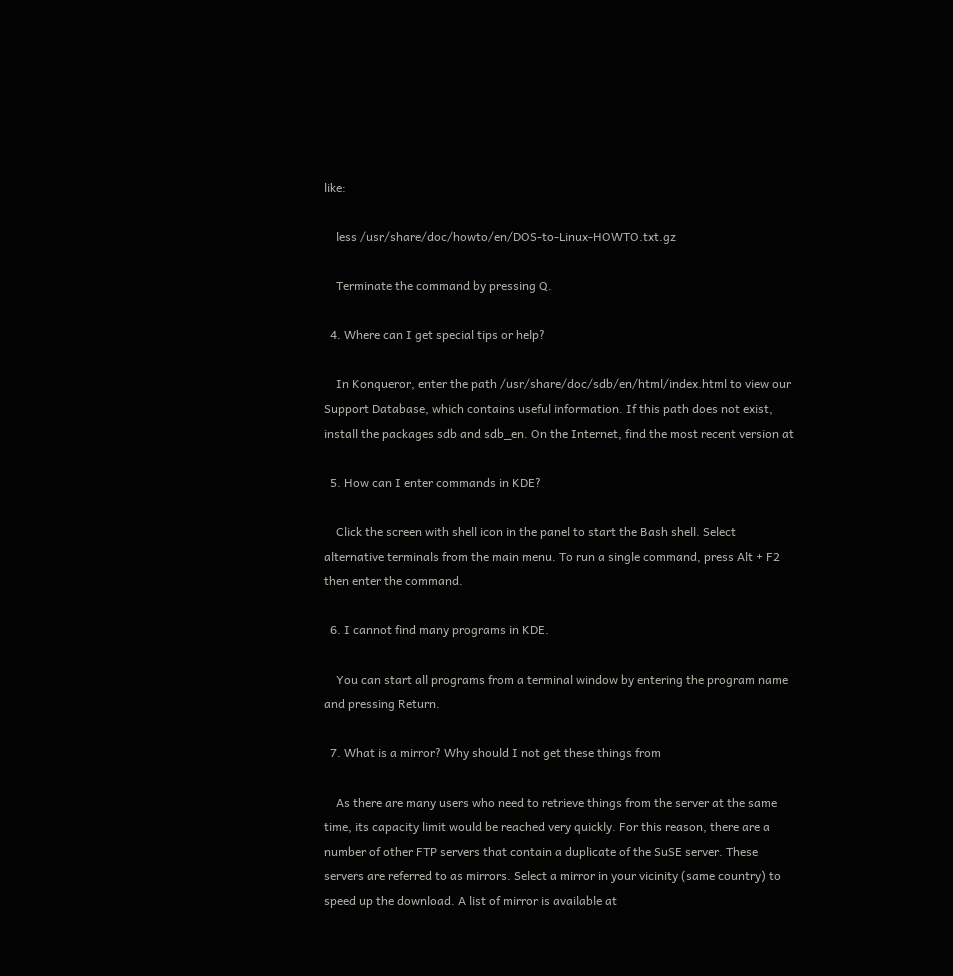like:

    less /usr/share/doc/howto/en/DOS-to-Linux-HOWTO.txt.gz

    Terminate the command by pressing Q.

  4. Where can I get special tips or help?

    In Konqueror, enter the path /usr/share/doc/sdb/en/html/index.html to view our Support Database, which contains useful information. If this path does not exist, install the packages sdb and sdb_en. On the Internet, find the most recent version at

  5. How can I enter commands in KDE?

    Click the screen with shell icon in the panel to start the Bash shell. Select alternative terminals from the main menu. To run a single command, press Alt + F2 then enter the command.

  6. I cannot find many programs in KDE.

    You can start all programs from a terminal window by entering the program name and pressing Return.

  7. What is a mirror? Why should I not get these things from

    As there are many users who need to retrieve things from the server at the same time, its capacity limit would be reached very quickly. For this reason, there are a number of other FTP servers that contain a duplicate of the SuSE server. These servers are referred to as mirrors. Select a mirror in your vicinity (same country) to speed up the download. A list of mirror is available at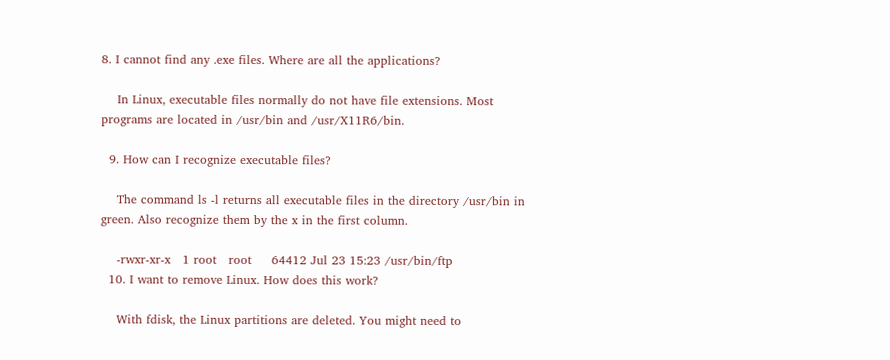8. I cannot find any .exe files. Where are all the applications?

    In Linux, executable files normally do not have file extensions. Most programs are located in /usr/bin and /usr/X11R6/bin.

  9. How can I recognize executable files?

    The command ls -l returns all executable files in the directory /usr/bin in green. Also recognize them by the x in the first column.

    -rwxr-xr-x   1 root   root     64412 Jul 23 15:23 /usr/bin/ftp
  10. I want to remove Linux. How does this work?

    With fdisk, the Linux partitions are deleted. You might need to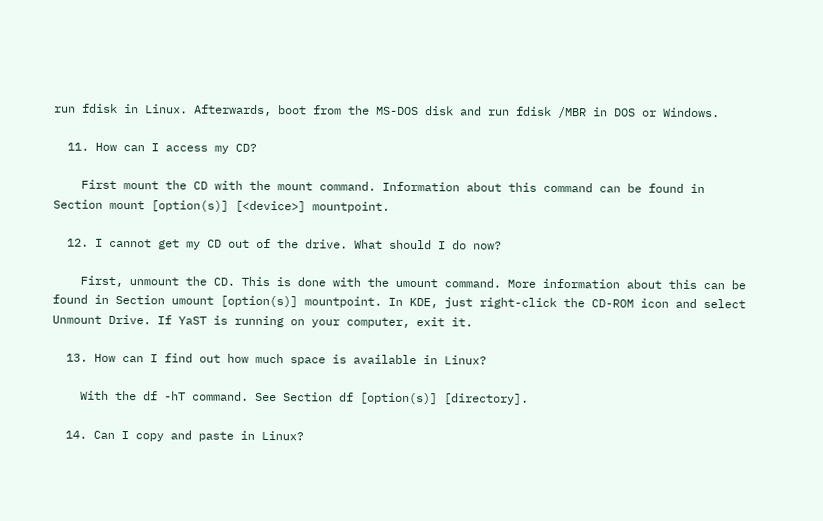run fdisk in Linux. Afterwards, boot from the MS-DOS disk and run fdisk /MBR in DOS or Windows.

  11. How can I access my CD?

    First mount the CD with the mount command. Information about this command can be found in Section mount [option(s)] [<device>] mountpoint.

  12. I cannot get my CD out of the drive. What should I do now?

    First, unmount the CD. This is done with the umount command. More information about this can be found in Section umount [option(s)] mountpoint. In KDE, just right-click the CD-ROM icon and select Unmount Drive. If YaST is running on your computer, exit it.

  13. How can I find out how much space is available in Linux?

    With the df -hT command. See Section df [option(s)] [directory].

  14. Can I copy and paste in Linux?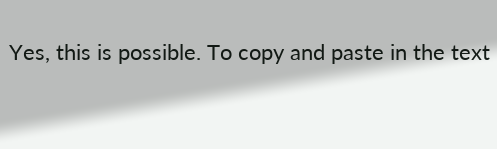Yes, this is possible. To copy and paste in the text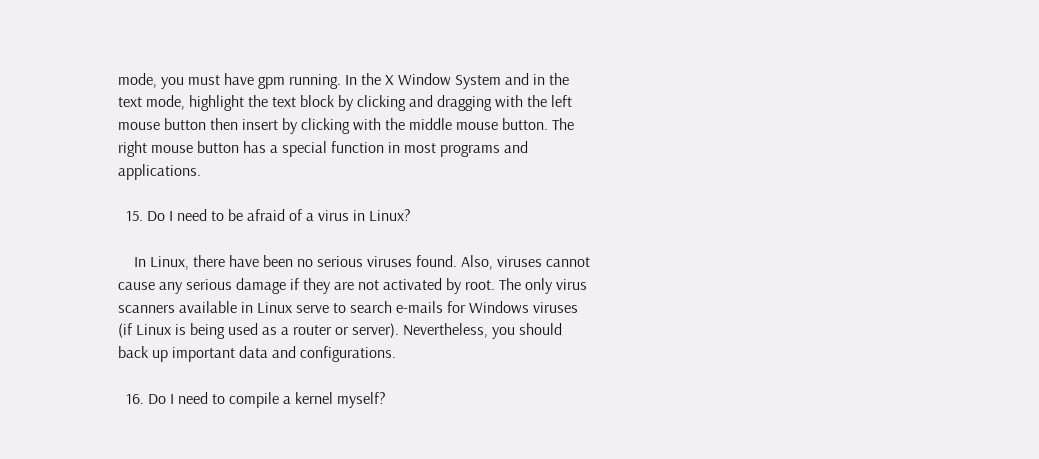mode, you must have gpm running. In the X Window System and in the text mode, highlight the text block by clicking and dragging with the left mouse button then insert by clicking with the middle mouse button. The right mouse button has a special function in most programs and applications.

  15. Do I need to be afraid of a virus in Linux?

    In Linux, there have been no serious viruses found. Also, viruses cannot cause any serious damage if they are not activated by root. The only virus scanners available in Linux serve to search e-mails for Windows viruses (if Linux is being used as a router or server). Nevertheless, you should back up important data and configurations.

  16. Do I need to compile a kernel myself?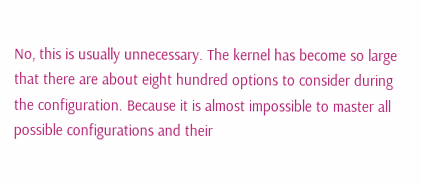No, this is usually unnecessary. The kernel has become so large that there are about eight hundred options to consider during the configuration. Because it is almost impossible to master all possible configurations and their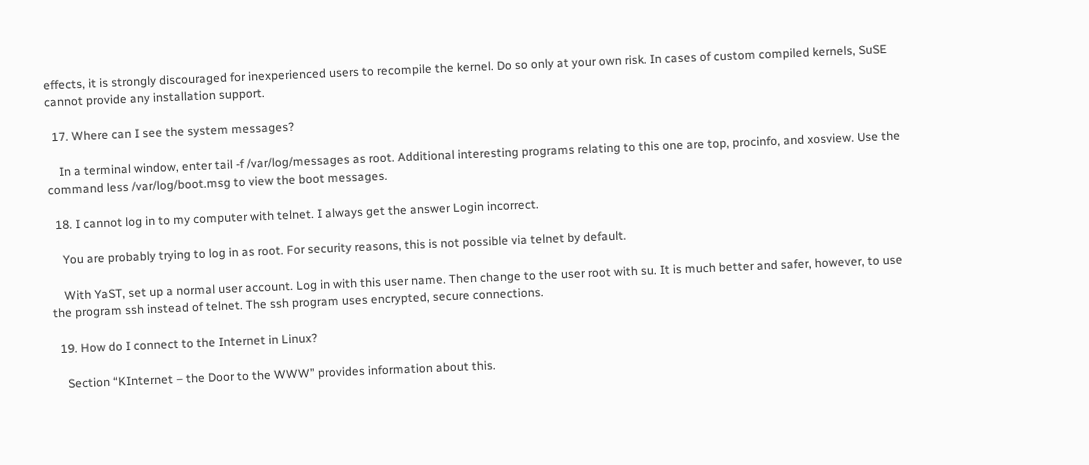effects, it is strongly discouraged for inexperienced users to recompile the kernel. Do so only at your own risk. In cases of custom compiled kernels, SuSE cannot provide any installation support.

  17. Where can I see the system messages?

    In a terminal window, enter tail -f /var/log/messages as root. Additional interesting programs relating to this one are top, procinfo, and xosview. Use the command less /var/log/boot.msg to view the boot messages.

  18. I cannot log in to my computer with telnet. I always get the answer Login incorrect.

    You are probably trying to log in as root. For security reasons, this is not possible via telnet by default.

    With YaST, set up a normal user account. Log in with this user name. Then change to the user root with su. It is much better and safer, however, to use the program ssh instead of telnet. The ssh program uses encrypted, secure connections.

  19. How do I connect to the Internet in Linux?

    Section “KInternet – the Door to the WWW” provides information about this.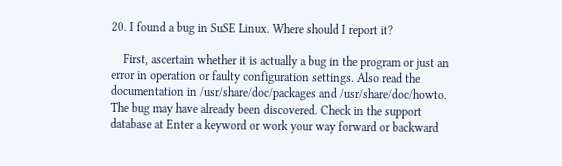20. I found a bug in SuSE Linux. Where should I report it?

    First, ascertain whether it is actually a bug in the program or just an error in operation or faulty configuration settings. Also read the documentation in /usr/share/doc/packages and /usr/share/doc/howto. The bug may have already been discovered. Check in the support database at Enter a keyword or work your way forward or backward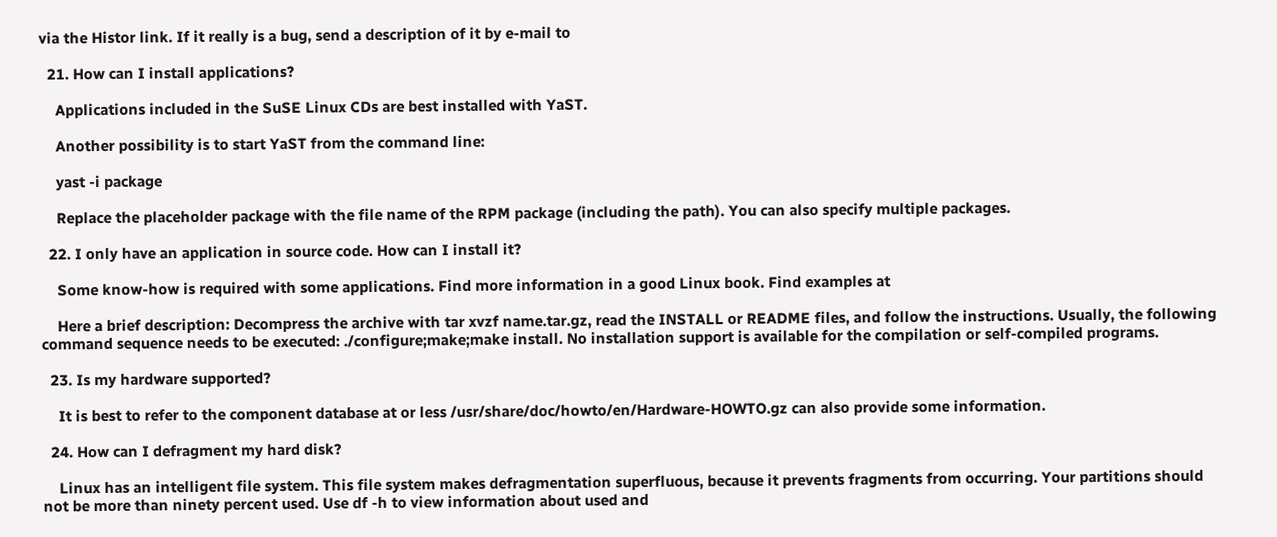via the Histor link. If it really is a bug, send a description of it by e-mail to

  21. How can I install applications?

    Applications included in the SuSE Linux CDs are best installed with YaST.

    Another possibility is to start YaST from the command line:

    yast -i package

    Replace the placeholder package with the file name of the RPM package (including the path). You can also specify multiple packages.

  22. I only have an application in source code. How can I install it?

    Some know-how is required with some applications. Find more information in a good Linux book. Find examples at

    Here a brief description: Decompress the archive with tar xvzf name.tar.gz, read the INSTALL or README files, and follow the instructions. Usually, the following command sequence needs to be executed: ./configure;make;make install. No installation support is available for the compilation or self-compiled programs.

  23. Is my hardware supported?

    It is best to refer to the component database at or less /usr/share/doc/howto/en/Hardware-HOWTO.gz can also provide some information.

  24. How can I defragment my hard disk?

    Linux has an intelligent file system. This file system makes defragmentation superfluous, because it prevents fragments from occurring. Your partitions should not be more than ninety percent used. Use df -h to view information about used and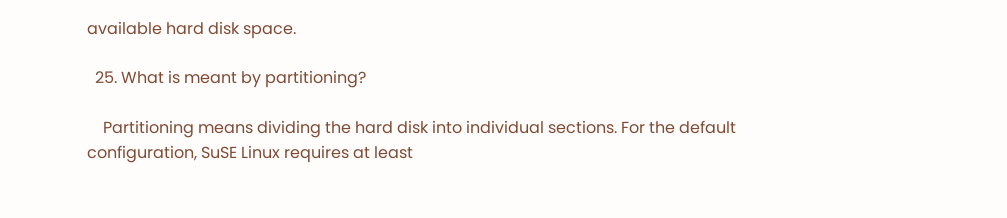available hard disk space.

  25. What is meant by partitioning?

    Partitioning means dividing the hard disk into individual sections. For the default configuration, SuSE Linux requires at least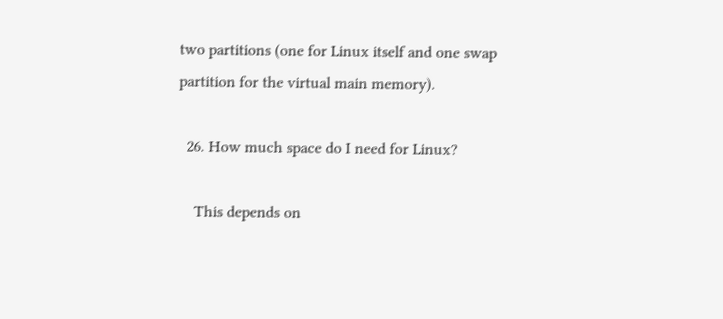two partitions (one for Linux itself and one swap partition for the virtual main memory).

  26. How much space do I need for Linux?

    This depends on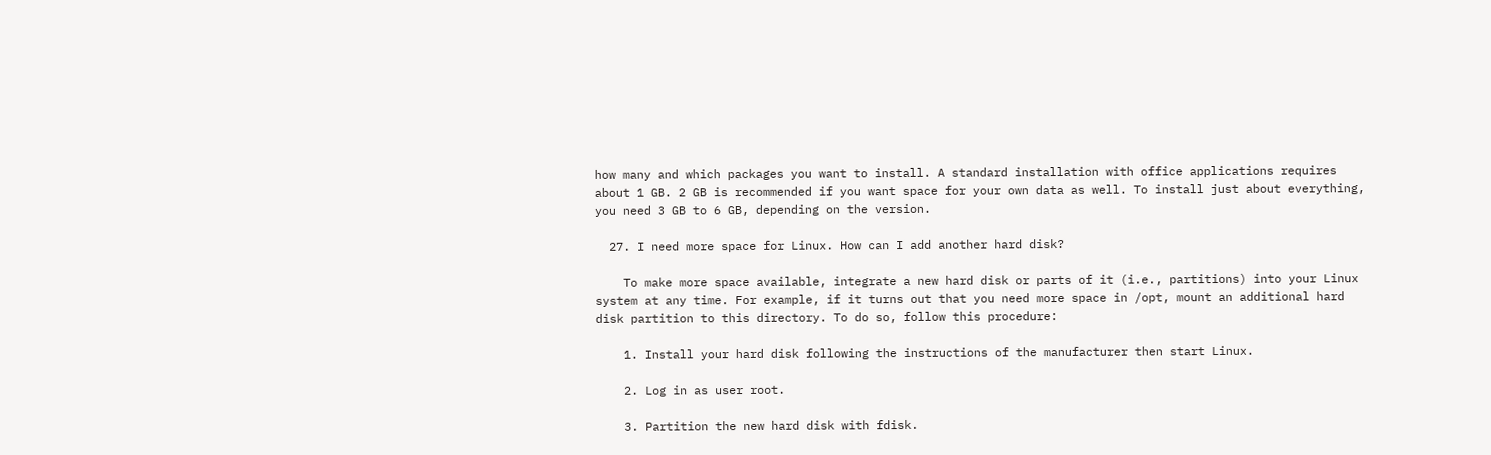how many and which packages you want to install. A standard installation with office applications requires about 1 GB. 2 GB is recommended if you want space for your own data as well. To install just about everything, you need 3 GB to 6 GB, depending on the version.

  27. I need more space for Linux. How can I add another hard disk?

    To make more space available, integrate a new hard disk or parts of it (i.e., partitions) into your Linux system at any time. For example, if it turns out that you need more space in /opt, mount an additional hard disk partition to this directory. To do so, follow this procedure:

    1. Install your hard disk following the instructions of the manufacturer then start Linux.

    2. Log in as user root.

    3. Partition the new hard disk with fdisk.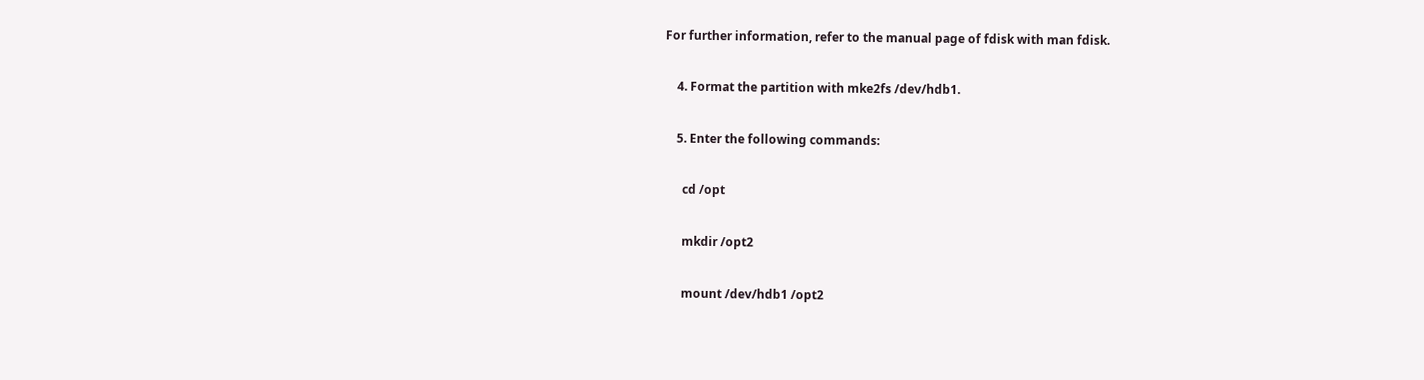For further information, refer to the manual page of fdisk with man fdisk.

    4. Format the partition with mke2fs /dev/hdb1.

    5. Enter the following commands:

      cd /opt

      mkdir /opt2

      mount /dev/hdb1 /opt2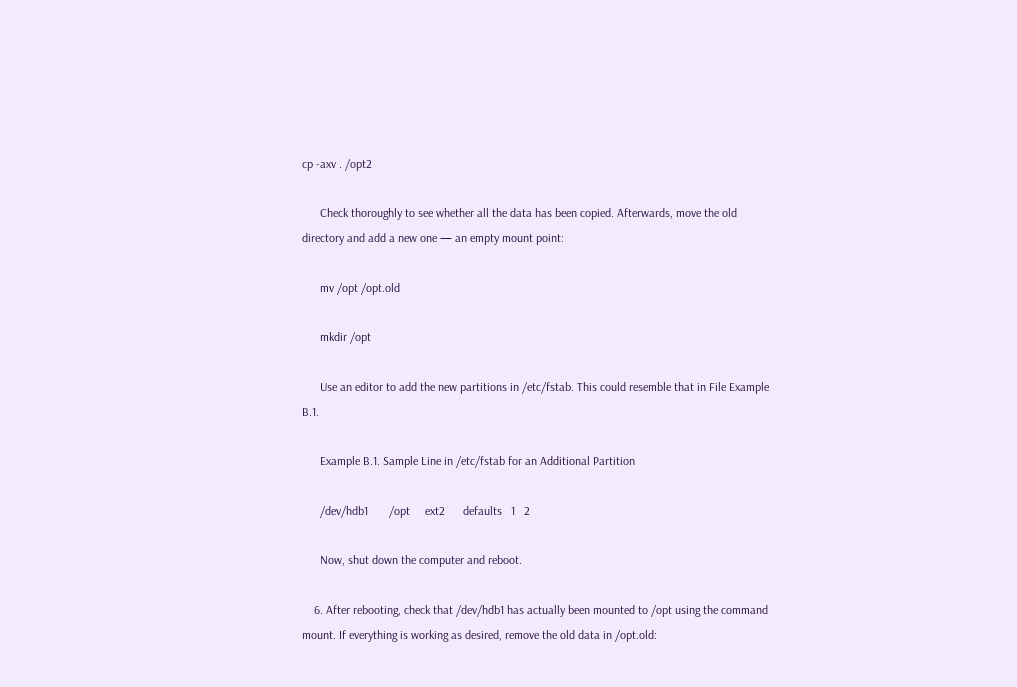cp -axv . /opt2

      Check thoroughly to see whether all the data has been copied. Afterwards, move the old directory and add a new one — an empty mount point:

      mv /opt /opt.old

      mkdir /opt

      Use an editor to add the new partitions in /etc/fstab. This could resemble that in File Example B.1.

      Example B.1. Sample Line in /etc/fstab for an Additional Partition

      /dev/hdb1       /opt     ext2      defaults   1   2

      Now, shut down the computer and reboot.

    6. After rebooting, check that /dev/hdb1 has actually been mounted to /opt using the command mount. If everything is working as desired, remove the old data in /opt.old: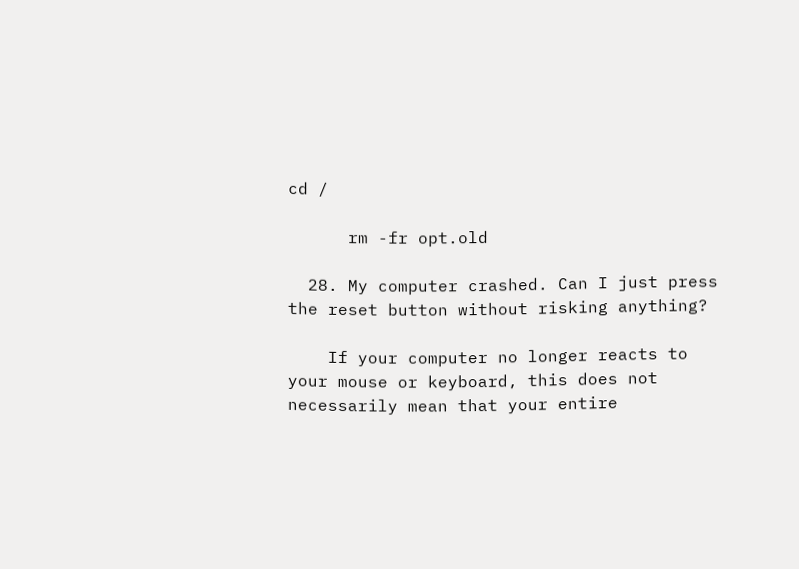cd /

      rm -fr opt.old

  28. My computer crashed. Can I just press the reset button without risking anything?

    If your computer no longer reacts to your mouse or keyboard, this does not necessarily mean that your entire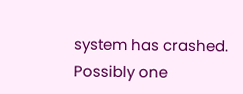system has crashed. Possibly one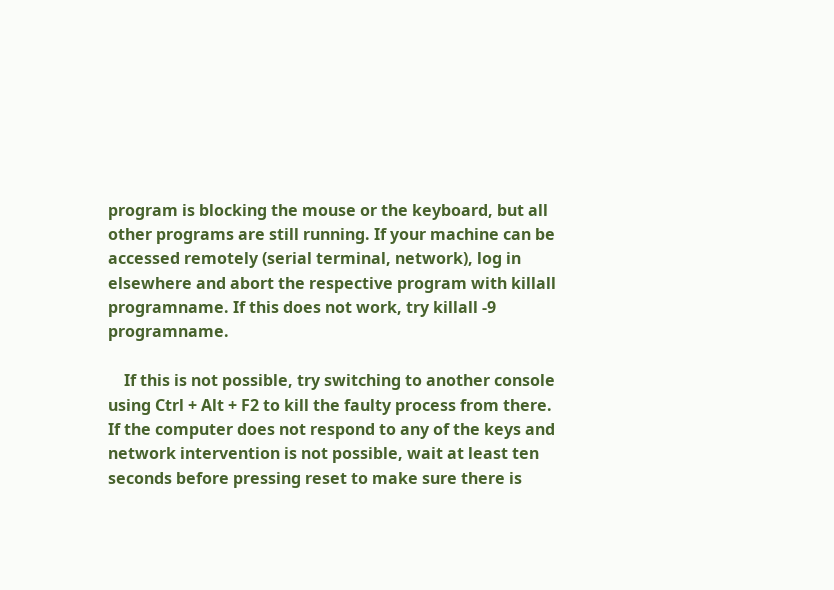program is blocking the mouse or the keyboard, but all other programs are still running. If your machine can be accessed remotely (serial terminal, network), log in elsewhere and abort the respective program with killall programname. If this does not work, try killall -9 programname.

    If this is not possible, try switching to another console using Ctrl + Alt + F2 to kill the faulty process from there. If the computer does not respond to any of the keys and network intervention is not possible, wait at least ten seconds before pressing reset to make sure there is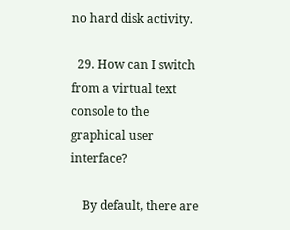no hard disk activity.

  29. How can I switch from a virtual text console to the graphical user interface?

    By default, there are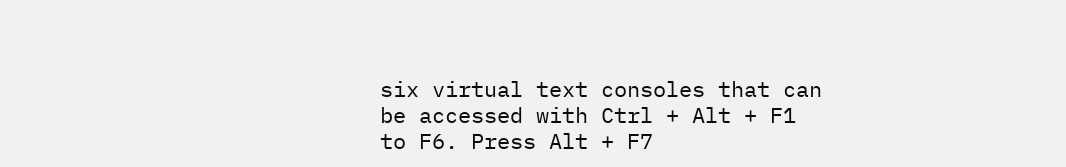six virtual text consoles that can be accessed with Ctrl + Alt + F1 to F6. Press Alt + F7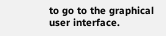to go to the graphical user interface.